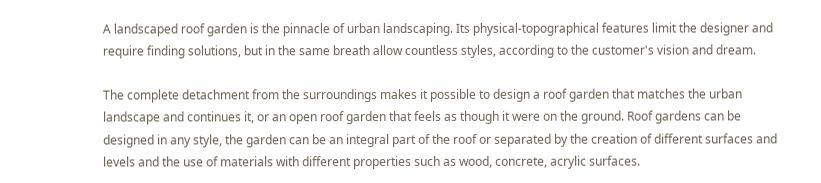A landscaped roof garden is the pinnacle of urban landscaping. Its physical-topographical features limit the designer and require finding solutions, but in the same breath allow countless styles, according to the customer's vision and dream.

The complete detachment from the surroundings makes it possible to design a roof garden that matches the urban landscape and continues it, or an open roof garden that feels as though it were on the ground. Roof gardens can be designed in any style, the garden can be an integral part of the roof or separated by the creation of different surfaces and levels and the use of materials with different properties such as wood, concrete, acrylic surfaces.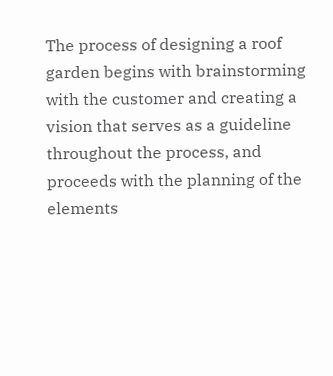The process of designing a roof garden begins with brainstorming with the customer and creating a vision that serves as a guideline throughout the process, and proceeds with the planning of the elements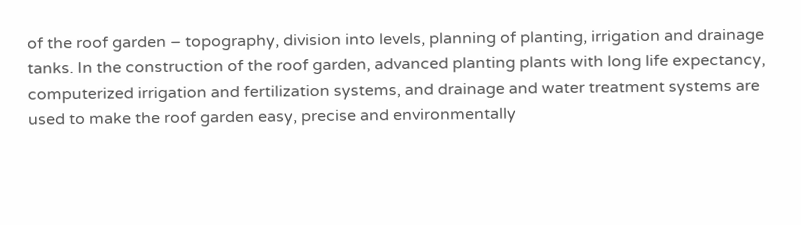of the roof garden – topography, division into levels, planning of planting, irrigation and drainage tanks. In the construction of the roof garden, advanced planting plants with long life expectancy, computerized irrigation and fertilization systems, and drainage and water treatment systems are used to make the roof garden easy, precise and environmentally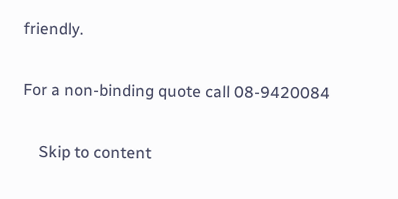friendly.

For a non-binding quote call 08-9420084

    Skip to content